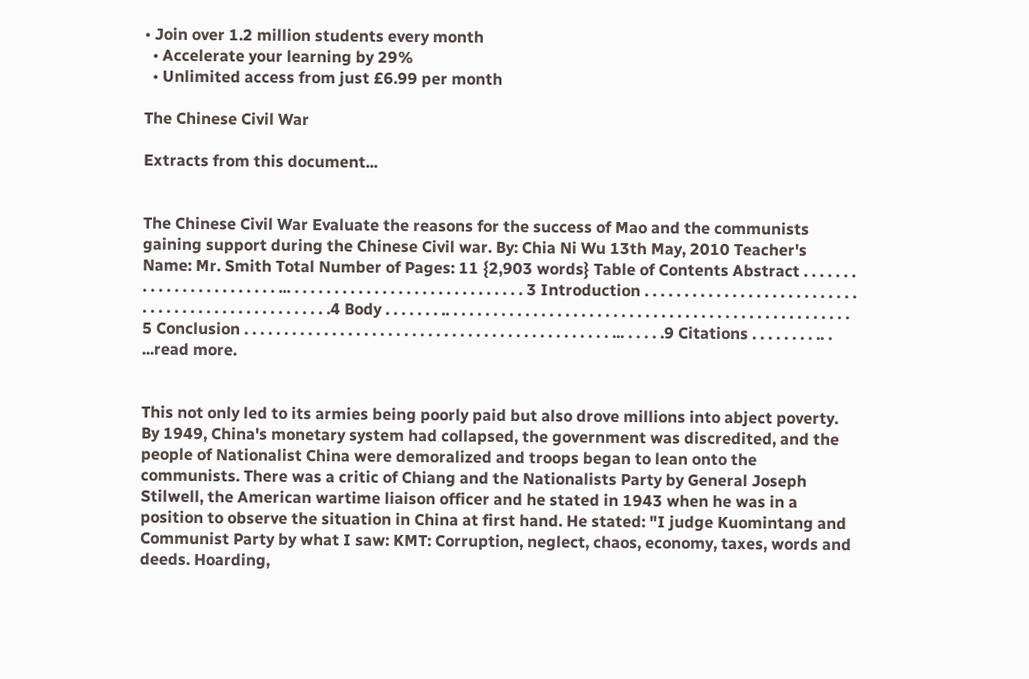• Join over 1.2 million students every month
  • Accelerate your learning by 29%
  • Unlimited access from just £6.99 per month

The Chinese Civil War

Extracts from this document...


The Chinese Civil War Evaluate the reasons for the success of Mao and the communists gaining support during the Chinese Civil war. By: Chia Ni Wu 13th May, 2010 Teacher's Name: Mr. Smith Total Number of Pages: 11 {2,903 words} Table of Contents Abstract . . . . . . . . . . . . . . . . . . . . . . . . ... . . . . . . . . . . . . . . . . . . . . . . . . . . . . . 3 Introduction . . . . . . . . . . . . . . . . . . . . . . . . . . . . . . . . . . . . . . . . . . . . . . . . . . .4 Body . . . . . . . .. . . . . . . . . . . . . . . . . . . . . . . . . . . . . . . . . . . . . . . . . . . . . . . . . . . 5 Conclusion . . . . . . . . . . . . . . . . . . . . . . . . . . . . . . . . . . . . . . . . . . . . . . ... . . . . .9 Citations . . . . . . . . .. . ...read more.


This not only led to its armies being poorly paid but also drove millions into abject poverty. By 1949, China's monetary system had collapsed, the government was discredited, and the people of Nationalist China were demoralized and troops began to lean onto the communists. There was a critic of Chiang and the Nationalists Party by General Joseph Stilwell, the American wartime liaison officer and he stated in 1943 when he was in a position to observe the situation in China at first hand. He stated: "I judge Kuomintang and Communist Party by what I saw: KMT: Corruption, neglect, chaos, economy, taxes, words and deeds. Hoarding,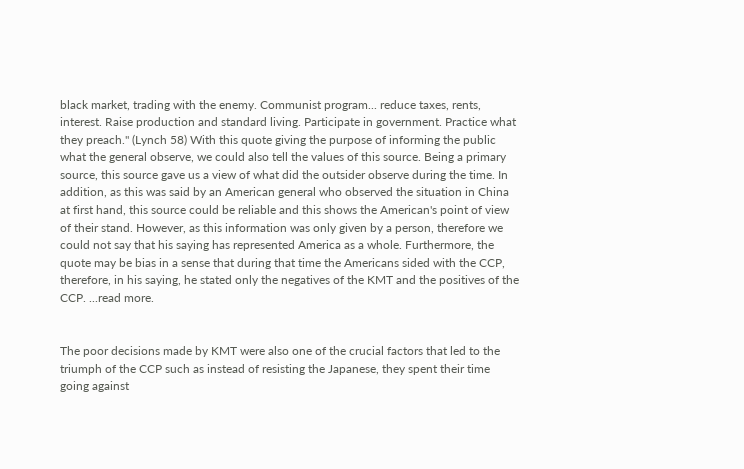black market, trading with the enemy. Communist program... reduce taxes, rents, interest. Raise production and standard living. Participate in government. Practice what they preach." (Lynch 58) With this quote giving the purpose of informing the public what the general observe, we could also tell the values of this source. Being a primary source, this source gave us a view of what did the outsider observe during the time. In addition, as this was said by an American general who observed the situation in China at first hand, this source could be reliable and this shows the American's point of view of their stand. However, as this information was only given by a person, therefore we could not say that his saying has represented America as a whole. Furthermore, the quote may be bias in a sense that during that time the Americans sided with the CCP, therefore, in his saying, he stated only the negatives of the KMT and the positives of the CCP. ...read more.


The poor decisions made by KMT were also one of the crucial factors that led to the triumph of the CCP such as instead of resisting the Japanese, they spent their time going against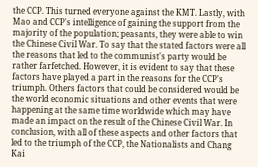the CCP. This turned everyone against the KMT. Lastly, with Mao and CCP's intelligence of gaining the support from the majority of the population; peasants, they were able to win the Chinese Civil War. To say that the stated factors were all the reasons that led to the communist's party would be rather farfetched. However, it is evident to say that these factors have played a part in the reasons for the CCP's triumph. Others factors that could be considered would be the world economic situations and other events that were happening at the same time worldwide which may have made an impact on the result of the Chinese Civil War. In conclusion, with all of these aspects and other factors that led to the triumph of the CCP, the Nationalists and Chang Kai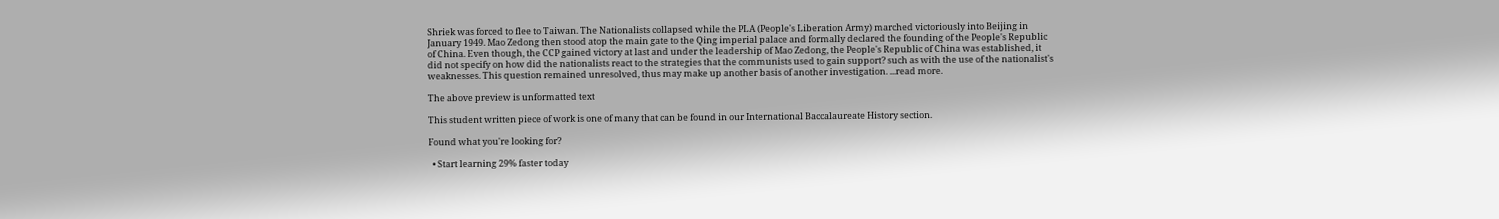Shriek was forced to flee to Taiwan. The Nationalists collapsed while the PLA (People's Liberation Army) marched victoriously into Beijing in January 1949. Mao Zedong then stood atop the main gate to the Qing imperial palace and formally declared the founding of the People's Republic of China. Even though, the CCP gained victory at last and under the leadership of Mao Zedong, the People's Republic of China was established, it did not specify on how did the nationalists react to the strategies that the communists used to gain support? such as with the use of the nationalist's weaknesses. This question remained unresolved, thus may make up another basis of another investigation. ...read more.

The above preview is unformatted text

This student written piece of work is one of many that can be found in our International Baccalaureate History section.

Found what you're looking for?

  • Start learning 29% faster today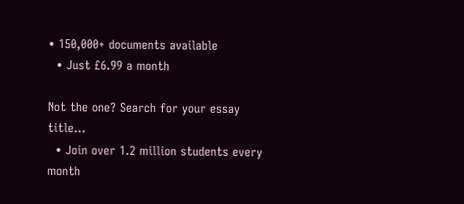• 150,000+ documents available
  • Just £6.99 a month

Not the one? Search for your essay title...
  • Join over 1.2 million students every month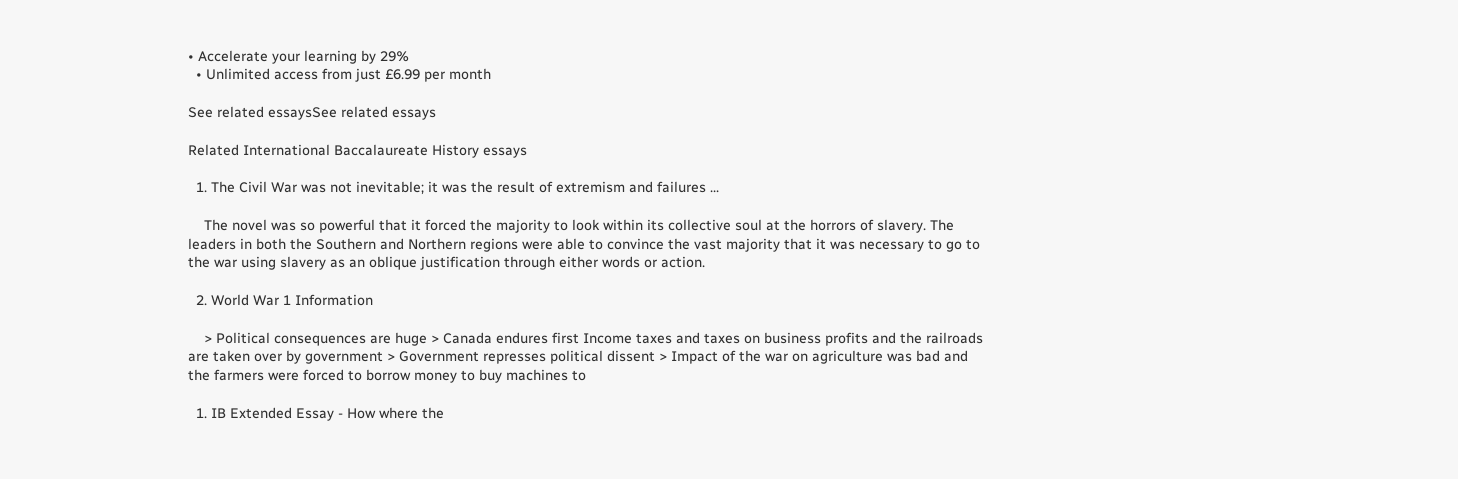• Accelerate your learning by 29%
  • Unlimited access from just £6.99 per month

See related essaysSee related essays

Related International Baccalaureate History essays

  1. The Civil War was not inevitable; it was the result of extremism and failures ...

    The novel was so powerful that it forced the majority to look within its collective soul at the horrors of slavery. The leaders in both the Southern and Northern regions were able to convince the vast majority that it was necessary to go to the war using slavery as an oblique justification through either words or action.

  2. World War 1 Information

    > Political consequences are huge > Canada endures first Income taxes and taxes on business profits and the railroads are taken over by government > Government represses political dissent > Impact of the war on agriculture was bad and the farmers were forced to borrow money to buy machines to

  1. IB Extended Essay - How where the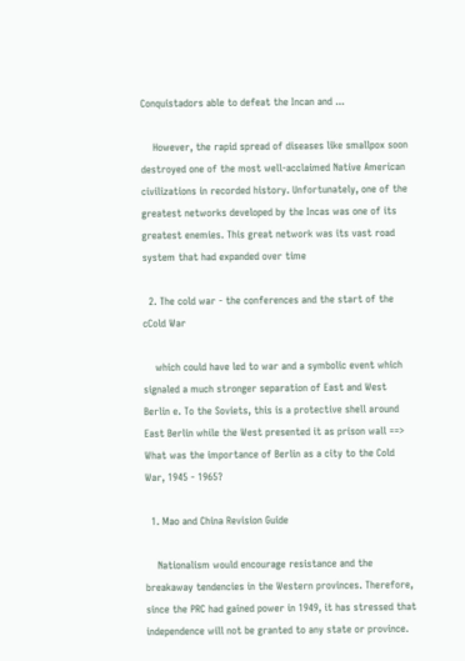Conquistadors able to defeat the Incan and ...

    However, the rapid spread of diseases like smallpox soon destroyed one of the most well-acclaimed Native American civilizations in recorded history. Unfortunately, one of the greatest networks developed by the Incas was one of its greatest enemies. This great network was its vast road system that had expanded over time

  2. The cold war - the conferences and the start of the cCold War

    which could have led to war and a symbolic event which signaled a much stronger separation of East and West Berlin e. To the Soviets, this is a protective shell around East Berlin while the West presented it as prison wall ==> What was the importance of Berlin as a city to the Cold War, 1945 - 1965?

  1. Mao and China Revision Guide

    Nationalism would encourage resistance and the breakaway tendencies in the Western provinces. Therefore, since the PRC had gained power in 1949, it has stressed that independence will not be granted to any state or province.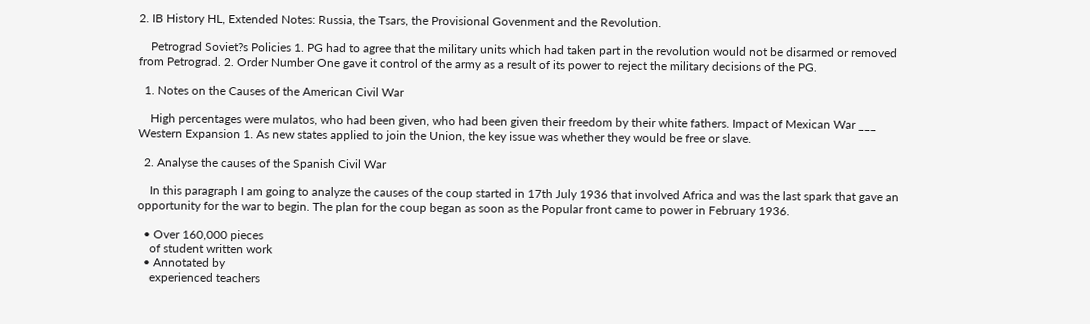2. IB History HL, Extended Notes: Russia, the Tsars, the Provisional Govenment and the Revolution.

    Petrograd Soviet?s Policies 1. PG had to agree that the military units which had taken part in the revolution would not be disarmed or removed from Petrograd. 2. Order Number One gave it control of the army as a result of its power to reject the military decisions of the PG.

  1. Notes on the Causes of the American Civil War

    High percentages were mulatos, who had been given, who had been given their freedom by their white fathers. Impact of Mexican War ___ Western Expansion 1. As new states applied to join the Union, the key issue was whether they would be free or slave.

  2. Analyse the causes of the Spanish Civil War

    In this paragraph I am going to analyze the causes of the coup started in 17th July 1936 that involved Africa and was the last spark that gave an opportunity for the war to begin. The plan for the coup began as soon as the Popular front came to power in February 1936.

  • Over 160,000 pieces
    of student written work
  • Annotated by
    experienced teachers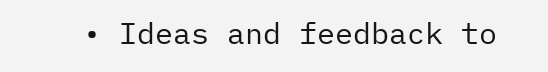• Ideas and feedback to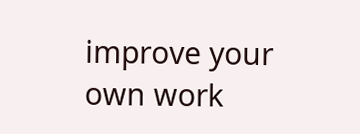improve your own work